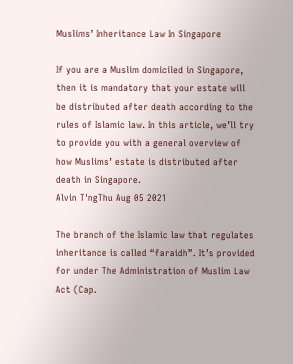Muslims’ Inheritance Law In Singapore

If you are a Muslim domiciled in Singapore, then it is mandatory that your estate will be distributed after death according to the rules of Islamic law. In this article, we’ll try to provide you with a general overview of how Muslims’ estate is distributed after death in Singapore.
Alvin T'ngThu Aug 05 2021

The branch of the Islamic law that regulates inheritance is called “faraidh”. It’s provided for under The Administration of Muslim Law Act (Cap.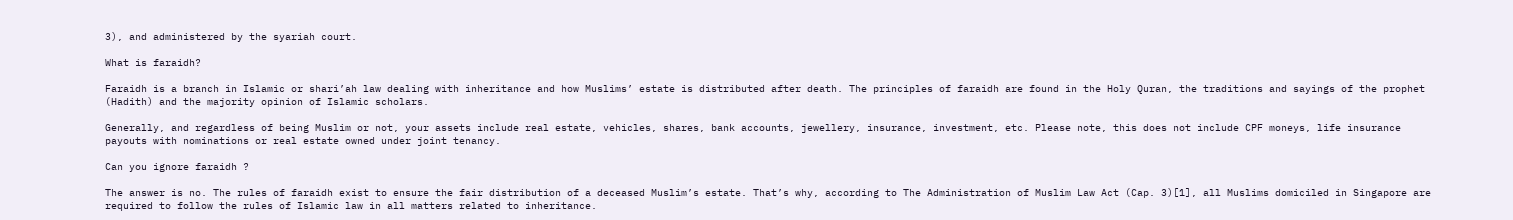3), and administered by the syariah court.

What is faraidh?

Faraidh is a branch in Islamic or shari’ah law dealing with inheritance and how Muslims’ estate is distributed after death. The principles of faraidh are found in the Holy Quran, the traditions and sayings of the prophet (Hadith) and the majority opinion of Islamic scholars.

Generally, and regardless of being Muslim or not, your assets include real estate, vehicles, shares, bank accounts, jewellery, insurance, investment, etc. Please note, this does not include CPF moneys, life insurance payouts with nominations or real estate owned under joint tenancy.

Can you ignore faraidh ?

The answer is no. The rules of faraidh exist to ensure the fair distribution of a deceased Muslim’s estate. That’s why, according to The Administration of Muslim Law Act (Cap. 3)[1], all Muslims domiciled in Singapore are required to follow the rules of Islamic law in all matters related to inheritance.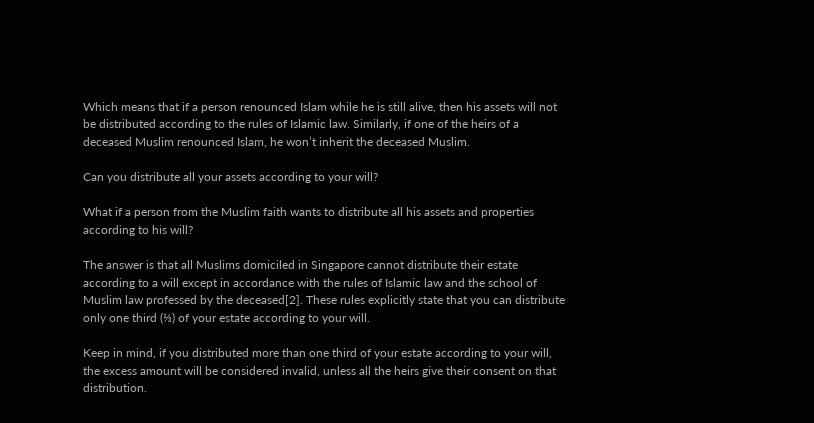Which means that if a person renounced Islam while he is still alive, then his assets will not be distributed according to the rules of Islamic law. Similarly, if one of the heirs of a deceased Muslim renounced Islam, he won’t inherit the deceased Muslim.

Can you distribute all your assets according to your will?

What if a person from the Muslim faith wants to distribute all his assets and properties according to his will?

The answer is that all Muslims domiciled in Singapore cannot distribute their estate according to a will except in accordance with the rules of Islamic law and the school of Muslim law professed by the deceased[2]. These rules explicitly state that you can distribute only one third (⅓) of your estate according to your will.

Keep in mind, if you distributed more than one third of your estate according to your will, the excess amount will be considered invalid, unless all the heirs give their consent on that distribution.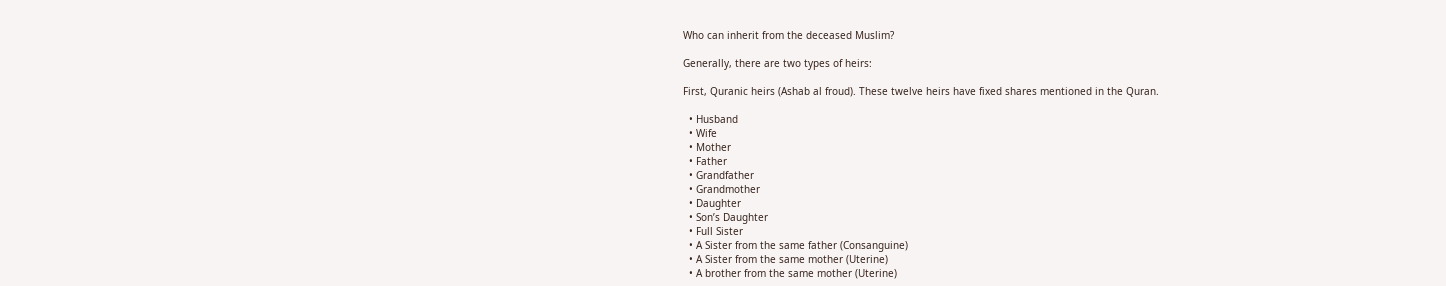Who can inherit from the deceased Muslim?

Generally, there are two types of heirs:

First, Quranic heirs (Ashab al froud). These twelve heirs have fixed shares mentioned in the Quran.

  • Husband
  • Wife
  • Mother
  • Father
  • Grandfather
  • Grandmother
  • Daughter
  • Son’s Daughter
  • Full Sister
  • A Sister from the same father (Consanguine)
  • A Sister from the same mother (Uterine)
  • A brother from the same mother (Uterine)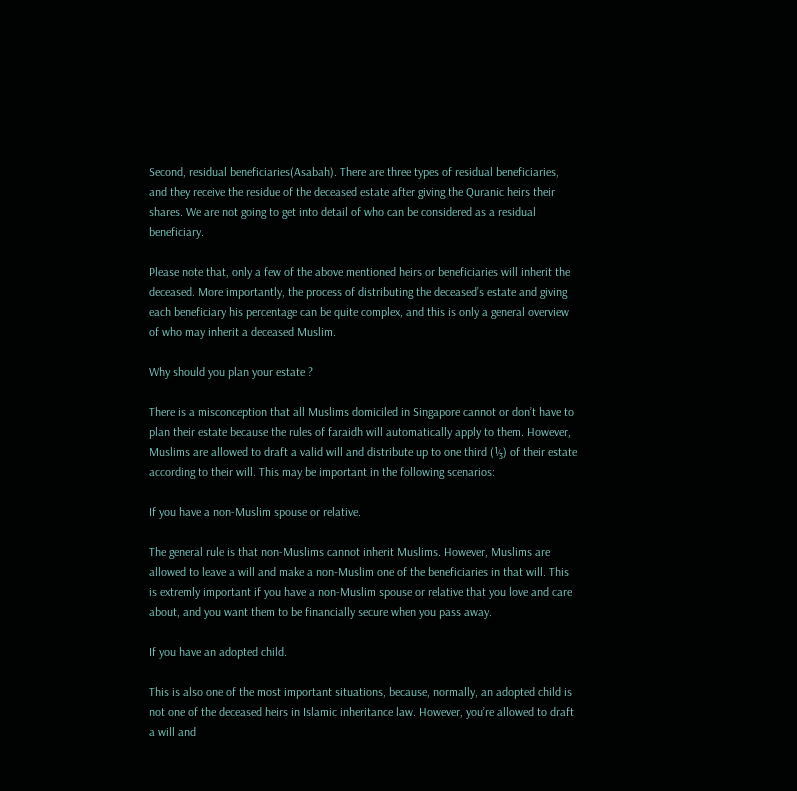Second, residual beneficiaries(Asabah). There are three types of residual beneficiaries, and they receive the residue of the deceased estate after giving the Quranic heirs their shares. We are not going to get into detail of who can be considered as a residual beneficiary.

Please note that, only a few of the above mentioned heirs or beneficiaries will inherit the deceased. More importantly, the process of distributing the deceased’s estate and giving each beneficiary his percentage can be quite complex, and this is only a general overview of who may inherit a deceased Muslim.

Why should you plan your estate ?

There is a misconception that all Muslims domiciled in Singapore cannot or don’t have to plan their estate because the rules of faraidh will automatically apply to them. However, Muslims are allowed to draft a valid will and distribute up to one third (⅓) of their estate according to their will. This may be important in the following scenarios:

If you have a non-Muslim spouse or relative.

The general rule is that non-Muslims cannot inherit Muslims. However, Muslims are allowed to leave a will and make a non-Muslim one of the beneficiaries in that will. This is extremly important if you have a non-Muslim spouse or relative that you love and care about, and you want them to be financially secure when you pass away.

If you have an adopted child.

This is also one of the most important situations, because, normally, an adopted child is not one of the deceased heirs in Islamic inheritance law. However, you’re allowed to draft a will and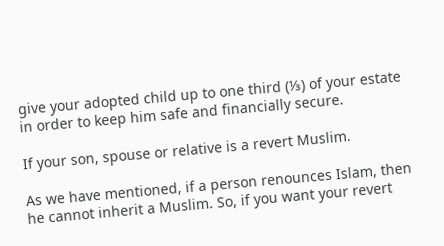give your adopted child up to one third (⅓) of your estate in order to keep him safe and financially secure.

If your son, spouse or relative is a revert Muslim.

As we have mentioned, if a person renounces Islam, then he cannot inherit a Muslim. So, if you want your revert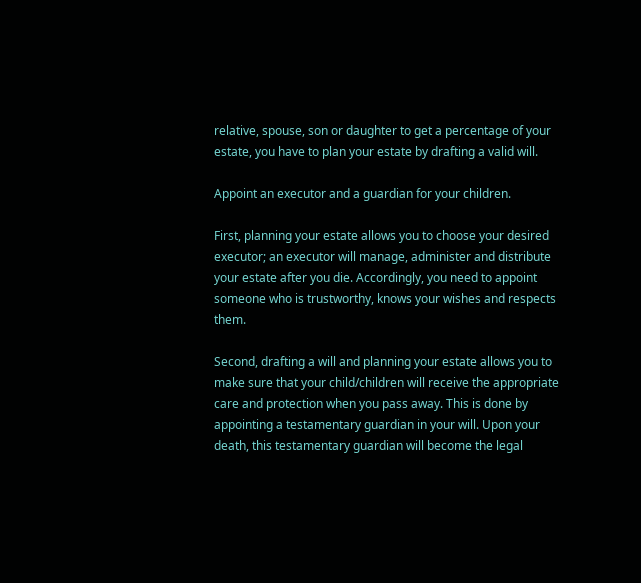relative, spouse, son or daughter to get a percentage of your estate, you have to plan your estate by drafting a valid will.

Appoint an executor and a guardian for your children.

First, planning your estate allows you to choose your desired executor; an executor will manage, administer and distribute your estate after you die. Accordingly, you need to appoint someone who is trustworthy, knows your wishes and respects them.

Second, drafting a will and planning your estate allows you to make sure that your child/children will receive the appropriate care and protection when you pass away. This is done by appointing a testamentary guardian in your will. Upon your death, this testamentary guardian will become the legal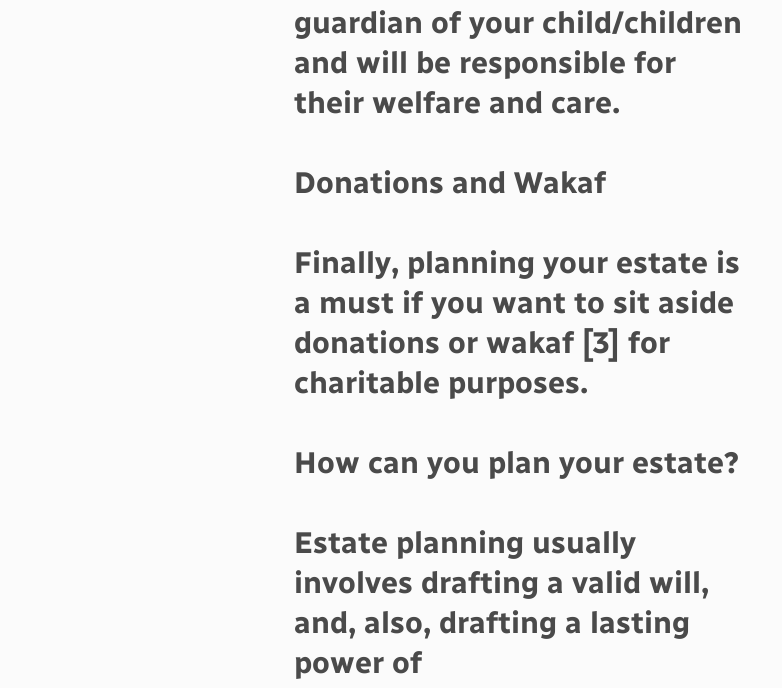guardian of your child/children and will be responsible for their welfare and care.

Donations and Wakaf

Finally, planning your estate is a must if you want to sit aside donations or wakaf [3] for charitable purposes.

How can you plan your estate?

Estate planning usually involves drafting a valid will, and, also, drafting a lasting power of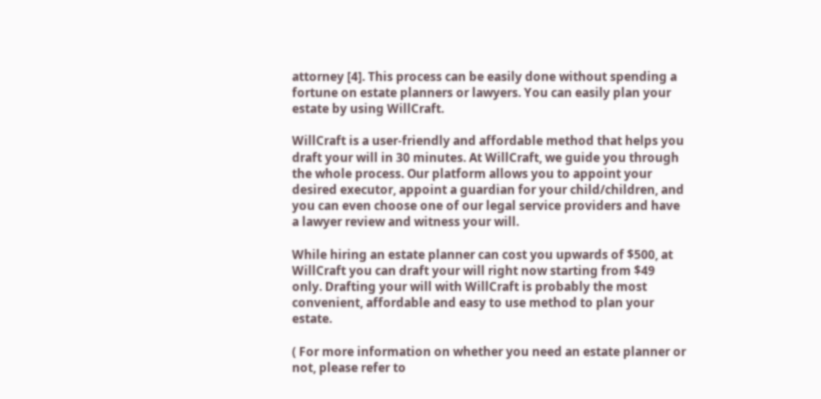attorney [4]. This process can be easily done without spending a fortune on estate planners or lawyers. You can easily plan your estate by using WillCraft.

WillCraft is a user-friendly and affordable method that helps you draft your will in 30 minutes. At WillCraft, we guide you through the whole process. Our platform allows you to appoint your desired executor, appoint a guardian for your child/children, and you can even choose one of our legal service providers and have a lawyer review and witness your will.

While hiring an estate planner can cost you upwards of $500, at WillCraft you can draft your will right now starting from $49 only. Drafting your will with WillCraft is probably the most convenient, affordable and easy to use method to plan your estate.

( For more information on whether you need an estate planner or not, please refer to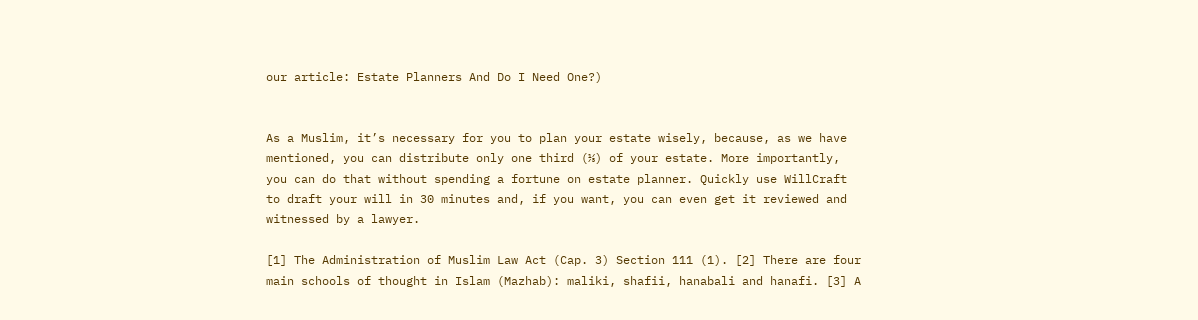our article: Estate Planners And Do I Need One?)


As a Muslim, it’s necessary for you to plan your estate wisely, because, as we have mentioned, you can distribute only one third (⅓) of your estate. More importantly, you can do that without spending a fortune on estate planner. Quickly use WillCraft to draft your will in 30 minutes and, if you want, you can even get it reviewed and witnessed by a lawyer.

[1] The Administration of Muslim Law Act (Cap. 3) Section 111 (1). [2] There are four main schools of thought in Islam (Mazhab): maliki, shafii, hanabali and hanafi. [3] A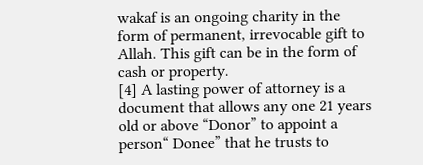wakaf is an ongoing charity in the form of permanent, irrevocable gift to Allah. This gift can be in the form of cash or property.
[4] A lasting power of attorney is a document that allows any one 21 years old or above “Donor” to appoint a person“ Donee” that he trusts to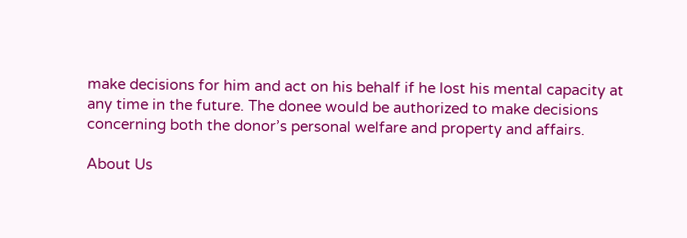make decisions for him and act on his behalf if he lost his mental capacity at any time in the future. The donee would be authorized to make decisions concerning both the donor’s personal welfare and property and affairs.

About Us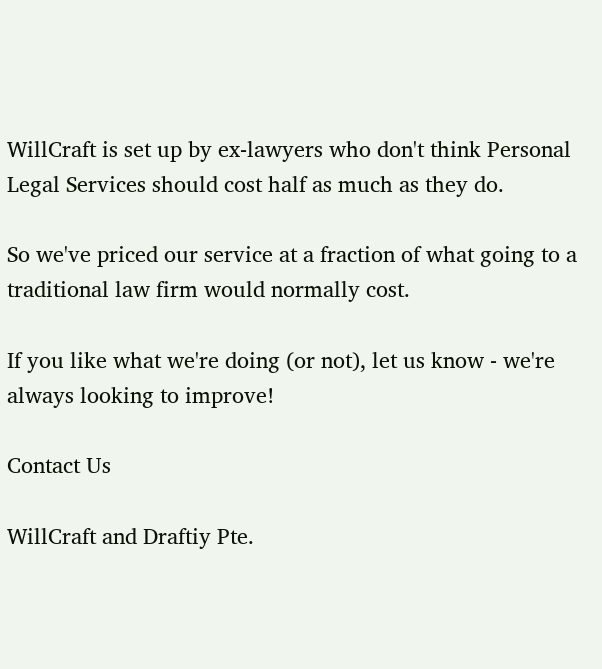WillCraft is set up by ex-lawyers who don't think Personal Legal Services should cost half as much as they do.

So we've priced our service at a fraction of what going to a traditional law firm would normally cost.

If you like what we're doing (or not), let us know - we're always looking to improve!

Contact Us

WillCraft and Draftiy Pte.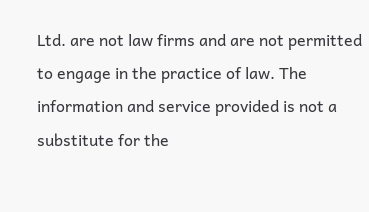Ltd. are not law firms and are not permitted to engage in the practice of law. The information and service provided is not a substitute for the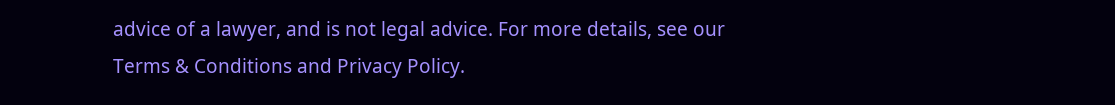advice of a lawyer, and is not legal advice. For more details, see our Terms & Conditions and Privacy Policy.